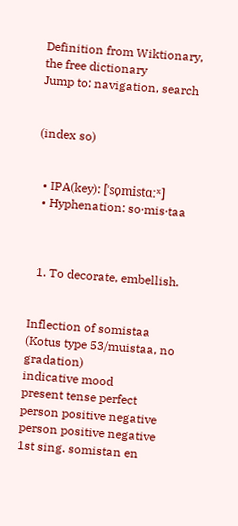Definition from Wiktionary, the free dictionary
Jump to: navigation, search


(index so)


  • IPA(key): [ˈso̞mistɑːˣ]
  • Hyphenation: so‧mis‧taa



  1. To decorate, embellish.


Inflection of somistaa (Kotus type 53/muistaa, no gradation)
indicative mood
present tense perfect
person positive negative person positive negative
1st sing. somistan en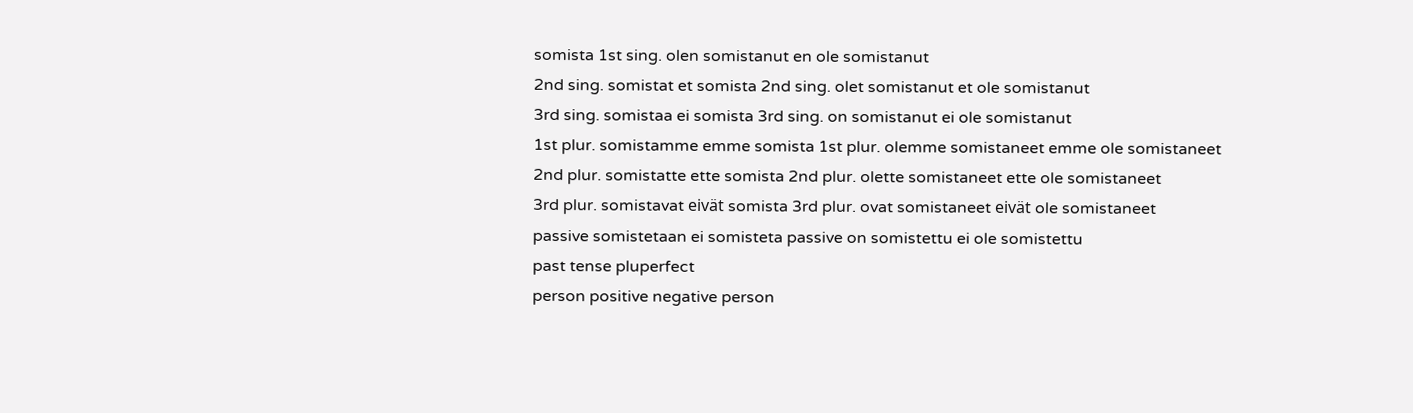somista 1st sing. olen somistanut en ole somistanut
2nd sing. somistat et somista 2nd sing. olet somistanut et ole somistanut
3rd sing. somistaa ei somista 3rd sing. on somistanut ei ole somistanut
1st plur. somistamme emme somista 1st plur. olemme somistaneet emme ole somistaneet
2nd plur. somistatte ette somista 2nd plur. olette somistaneet ette ole somistaneet
3rd plur. somistavat eivät somista 3rd plur. ovat somistaneet eivät ole somistaneet
passive somistetaan ei somisteta passive on somistettu ei ole somistettu
past tense pluperfect
person positive negative person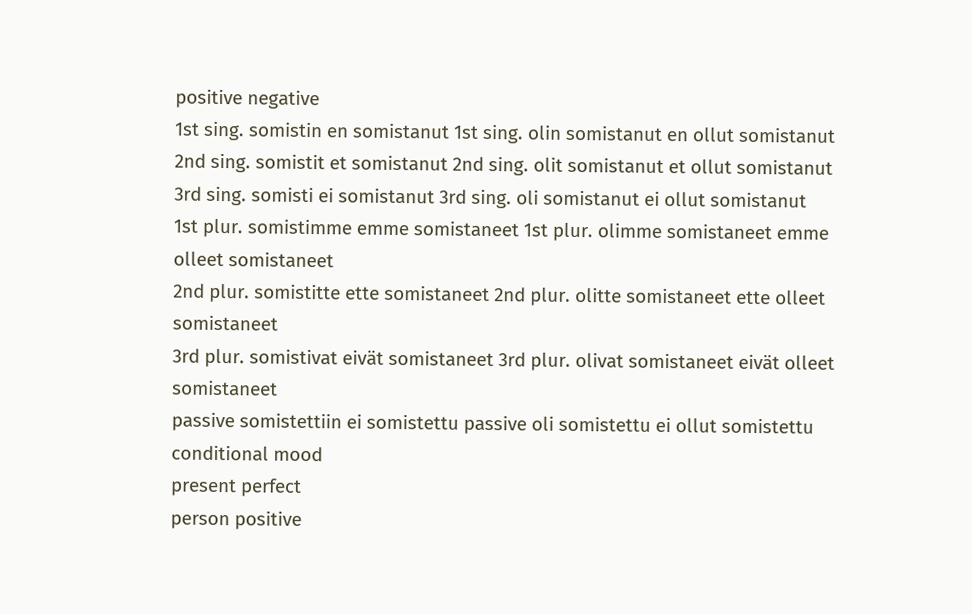positive negative
1st sing. somistin en somistanut 1st sing. olin somistanut en ollut somistanut
2nd sing. somistit et somistanut 2nd sing. olit somistanut et ollut somistanut
3rd sing. somisti ei somistanut 3rd sing. oli somistanut ei ollut somistanut
1st plur. somistimme emme somistaneet 1st plur. olimme somistaneet emme olleet somistaneet
2nd plur. somistitte ette somistaneet 2nd plur. olitte somistaneet ette olleet somistaneet
3rd plur. somistivat eivät somistaneet 3rd plur. olivat somistaneet eivät olleet somistaneet
passive somistettiin ei somistettu passive oli somistettu ei ollut somistettu
conditional mood
present perfect
person positive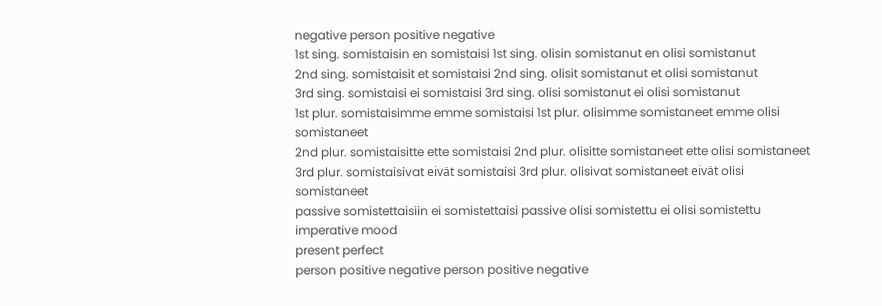negative person positive negative
1st sing. somistaisin en somistaisi 1st sing. olisin somistanut en olisi somistanut
2nd sing. somistaisit et somistaisi 2nd sing. olisit somistanut et olisi somistanut
3rd sing. somistaisi ei somistaisi 3rd sing. olisi somistanut ei olisi somistanut
1st plur. somistaisimme emme somistaisi 1st plur. olisimme somistaneet emme olisi somistaneet
2nd plur. somistaisitte ette somistaisi 2nd plur. olisitte somistaneet ette olisi somistaneet
3rd plur. somistaisivat eivät somistaisi 3rd plur. olisivat somistaneet eivät olisi somistaneet
passive somistettaisiin ei somistettaisi passive olisi somistettu ei olisi somistettu
imperative mood
present perfect
person positive negative person positive negative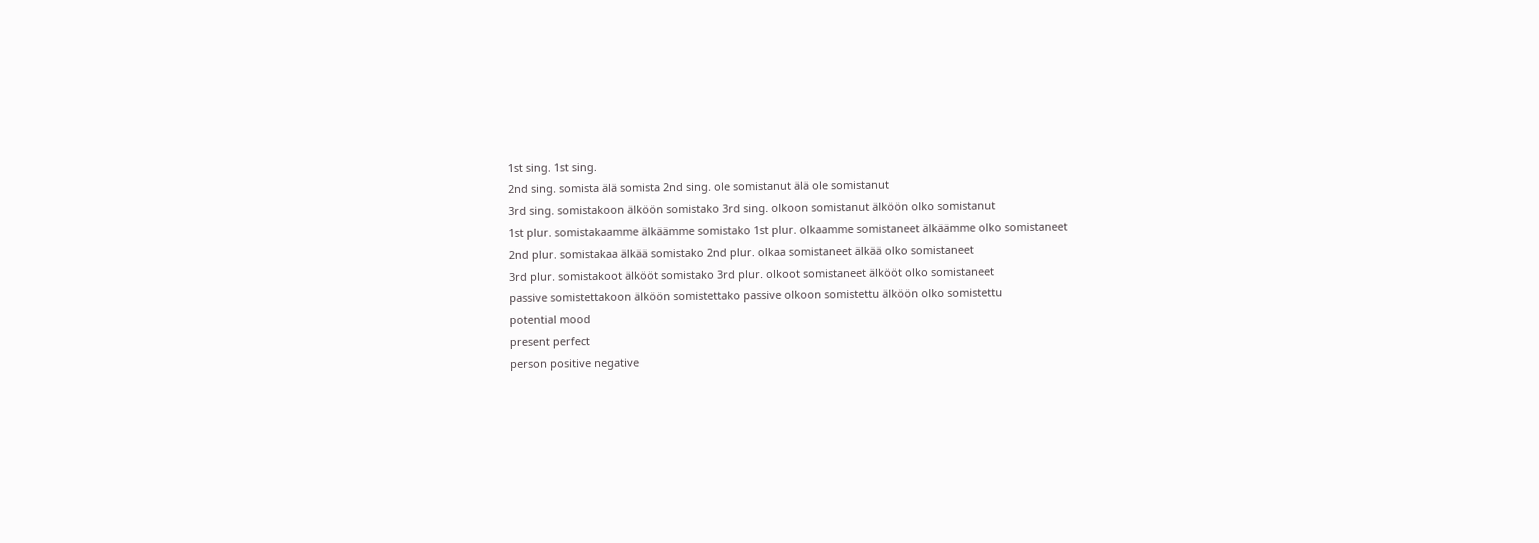1st sing. 1st sing.
2nd sing. somista älä somista 2nd sing. ole somistanut älä ole somistanut
3rd sing. somistakoon älköön somistako 3rd sing. olkoon somistanut älköön olko somistanut
1st plur. somistakaamme älkäämme somistako 1st plur. olkaamme somistaneet älkäämme olko somistaneet
2nd plur. somistakaa älkää somistako 2nd plur. olkaa somistaneet älkää olko somistaneet
3rd plur. somistakoot älkööt somistako 3rd plur. olkoot somistaneet älkööt olko somistaneet
passive somistettakoon älköön somistettako passive olkoon somistettu älköön olko somistettu
potential mood
present perfect
person positive negative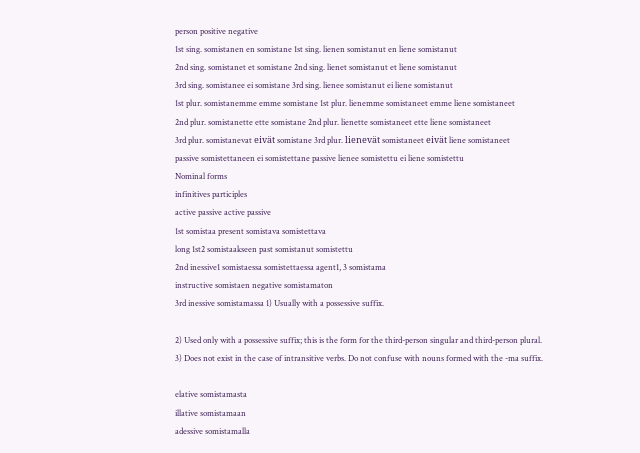person positive negative
1st sing. somistanen en somistane 1st sing. lienen somistanut en liene somistanut
2nd sing. somistanet et somistane 2nd sing. lienet somistanut et liene somistanut
3rd sing. somistanee ei somistane 3rd sing. lienee somistanut ei liene somistanut
1st plur. somistanemme emme somistane 1st plur. lienemme somistaneet emme liene somistaneet
2nd plur. somistanette ette somistane 2nd plur. lienette somistaneet ette liene somistaneet
3rd plur. somistanevat eivät somistane 3rd plur. lienevät somistaneet eivät liene somistaneet
passive somistettaneen ei somistettane passive lienee somistettu ei liene somistettu
Nominal forms
infinitives participles
active passive active passive
1st somistaa present somistava somistettava
long 1st2 somistaakseen past somistanut somistettu
2nd inessive1 somistaessa somistettaessa agent1, 3 somistama
instructive somistaen negative somistamaton
3rd inessive somistamassa 1) Usually with a possessive suffix.

2) Used only with a possessive suffix; this is the form for the third-person singular and third-person plural.
3) Does not exist in the case of intransitive verbs. Do not confuse with nouns formed with the -ma suffix.

elative somistamasta
illative somistamaan
adessive somistamalla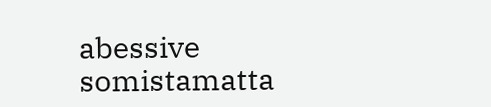abessive somistamatta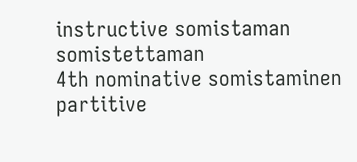instructive somistaman somistettaman
4th nominative somistaminen
partitive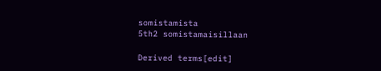somistamista
5th2 somistamaisillaan

Derived terms[edit]